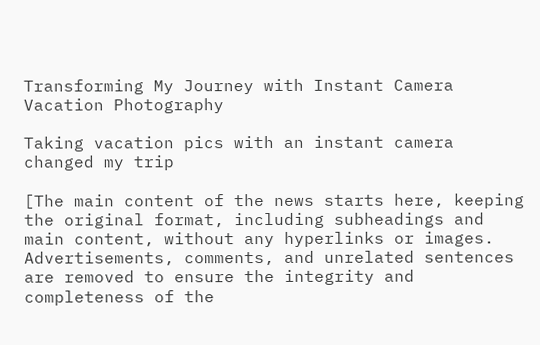Transforming My Journey with Instant Camera Vacation Photography

Taking vacation pics with an instant camera changed my trip

[The main content of the news starts here, keeping the original format, including subheadings and main content, without any hyperlinks or images. Advertisements, comments, and unrelated sentences are removed to ensure the integrity and completeness of the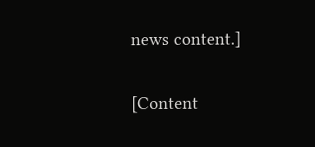news content.]

[Content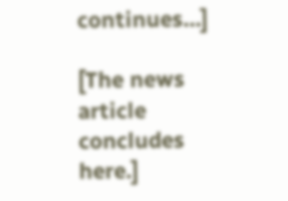continues…]

[The news article concludes here.]